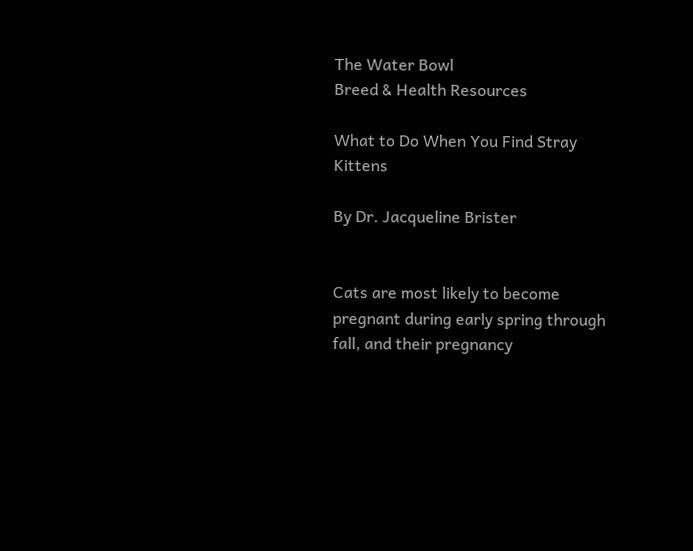The Water Bowl
Breed & Health Resources

What to Do When You Find Stray Kittens

By Dr. Jacqueline Brister


Cats are most likely to become pregnant during early spring through fall, and their pregnancy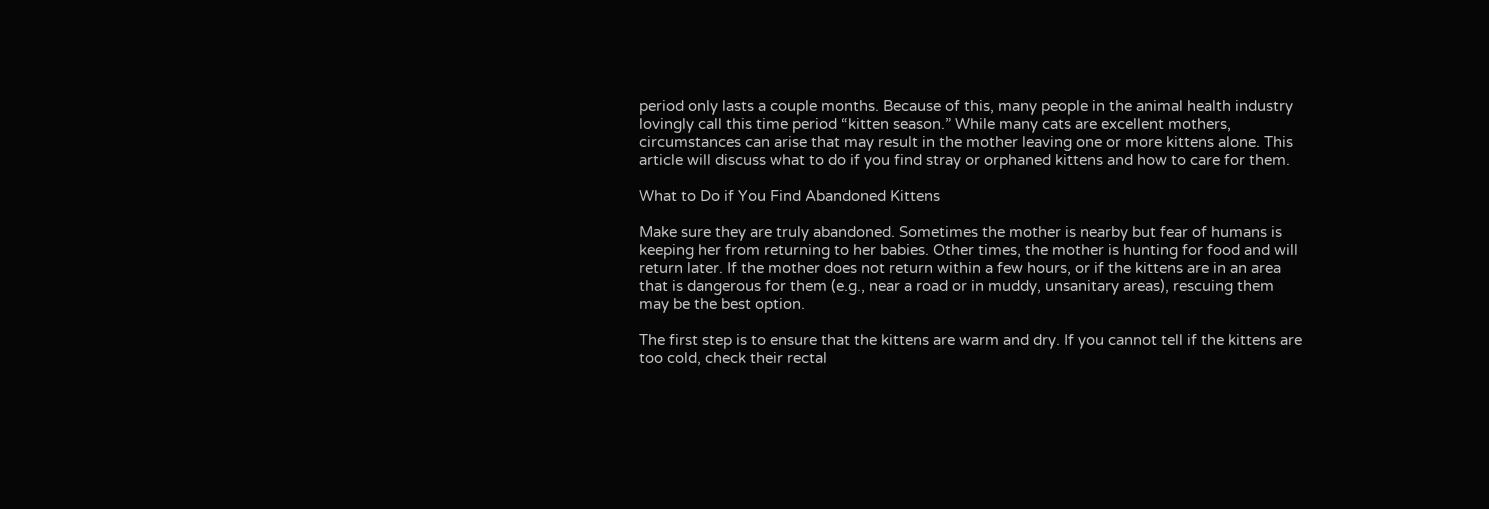period only lasts a couple months. Because of this, many people in the animal health industry lovingly call this time period “kitten season.” While many cats are excellent mothers, circumstances can arise that may result in the mother leaving one or more kittens alone. This article will discuss what to do if you find stray or orphaned kittens and how to care for them.

What to Do if You Find Abandoned Kittens

Make sure they are truly abandoned. Sometimes the mother is nearby but fear of humans is keeping her from returning to her babies. Other times, the mother is hunting for food and will return later. If the mother does not return within a few hours, or if the kittens are in an area that is dangerous for them (e.g., near a road or in muddy, unsanitary areas), rescuing them may be the best option.

The first step is to ensure that the kittens are warm and dry. If you cannot tell if the kittens are too cold, check their rectal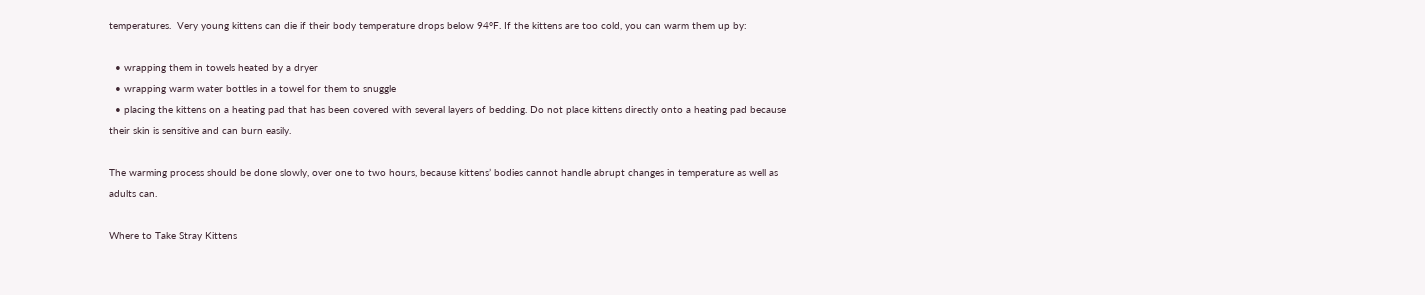temperatures.  Very young kittens can die if their body temperature drops below 94°F. If the kittens are too cold, you can warm them up by:

  • wrapping them in towels heated by a dryer
  • wrapping warm water bottles in a towel for them to snuggle
  • placing the kittens on a heating pad that has been covered with several layers of bedding. Do not place kittens directly onto a heating pad because their skin is sensitive and can burn easily.

The warming process should be done slowly, over one to two hours, because kittens’ bodies cannot handle abrupt changes in temperature as well as adults can.

Where to Take Stray Kittens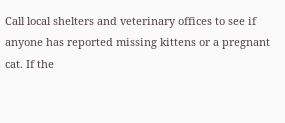Call local shelters and veterinary offices to see if anyone has reported missing kittens or a pregnant cat. If the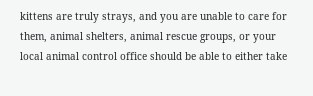kittens are truly strays, and you are unable to care for them, animal shelters, animal rescue groups, or your local animal control office should be able to either take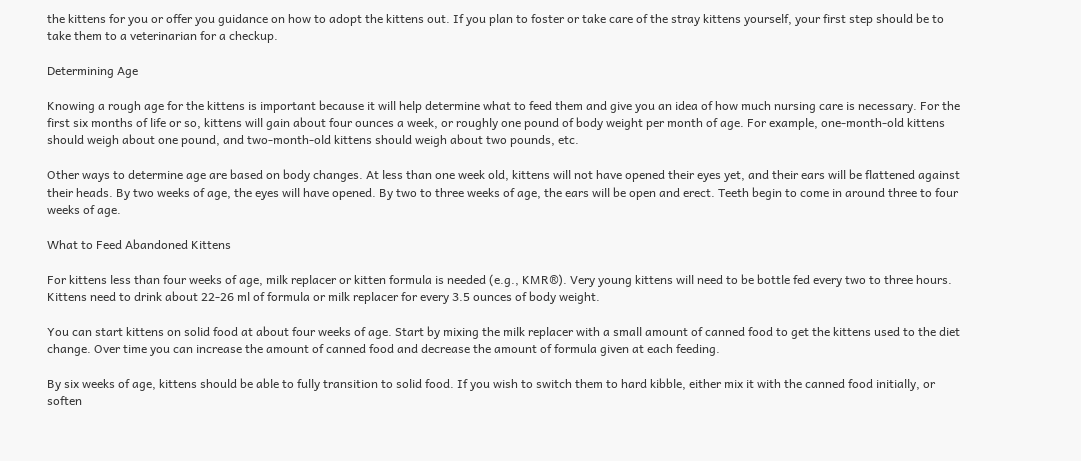the kittens for you or offer you guidance on how to adopt the kittens out. If you plan to foster or take care of the stray kittens yourself, your first step should be to take them to a veterinarian for a checkup.

Determining Age

Knowing a rough age for the kittens is important because it will help determine what to feed them and give you an idea of how much nursing care is necessary. For the first six months of life or so, kittens will gain about four ounces a week, or roughly one pound of body weight per month of age. For example, one-month-old kittens should weigh about one pound, and two-month-old kittens should weigh about two pounds, etc.

Other ways to determine age are based on body changes. At less than one week old, kittens will not have opened their eyes yet, and their ears will be flattened against their heads. By two weeks of age, the eyes will have opened. By two to three weeks of age, the ears will be open and erect. Teeth begin to come in around three to four weeks of age.

What to Feed Abandoned Kittens

For kittens less than four weeks of age, milk replacer or kitten formula is needed (e.g., KMR®). Very young kittens will need to be bottle fed every two to three hours. Kittens need to drink about 22-26 ml of formula or milk replacer for every 3.5 ounces of body weight.

You can start kittens on solid food at about four weeks of age. Start by mixing the milk replacer with a small amount of canned food to get the kittens used to the diet change. Over time you can increase the amount of canned food and decrease the amount of formula given at each feeding.

By six weeks of age, kittens should be able to fully transition to solid food. If you wish to switch them to hard kibble, either mix it with the canned food initially, or soften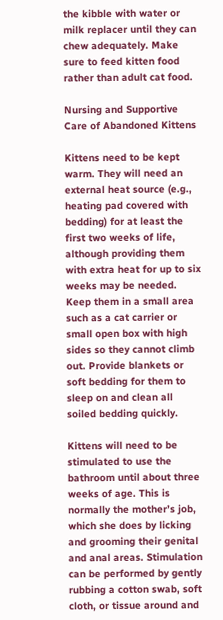the kibble with water or milk replacer until they can chew adequately. Make sure to feed kitten food rather than adult cat food.

Nursing and Supportive Care of Abandoned Kittens

Kittens need to be kept warm. They will need an external heat source (e.g., heating pad covered with bedding) for at least the first two weeks of life, although providing them with extra heat for up to six weeks may be needed. Keep them in a small area such as a cat carrier or small open box with high sides so they cannot climb out. Provide blankets or soft bedding for them to sleep on and clean all soiled bedding quickly.

Kittens will need to be stimulated to use the bathroom until about three weeks of age. This is normally the mother’s job, which she does by licking and grooming their genital and anal areas. Stimulation can be performed by gently rubbing a cotton swab, soft cloth, or tissue around and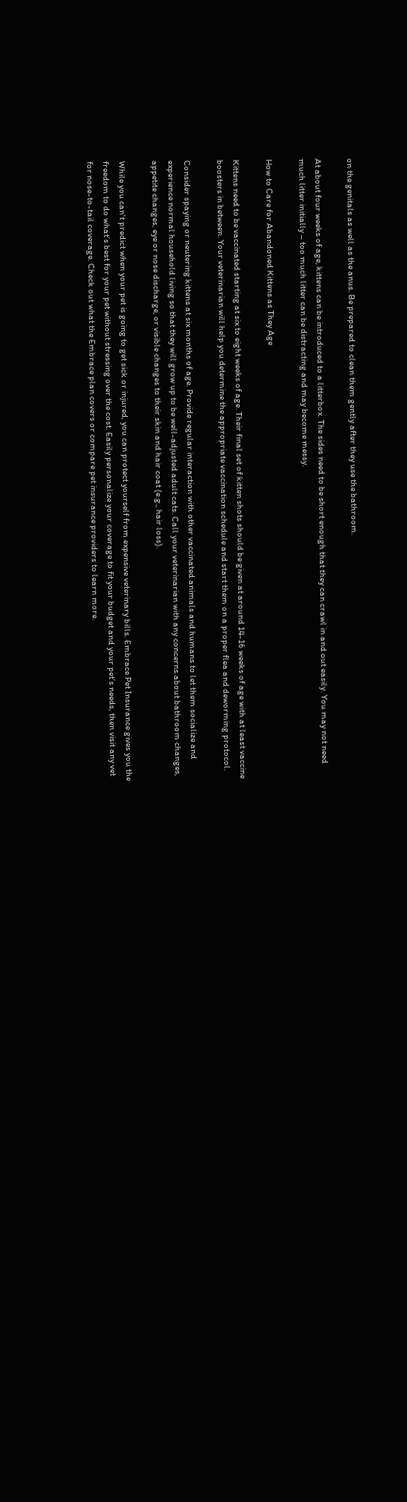on the genitals as well as the anus. Be prepared to clean them gently after they use the bathroom.

At about four weeks of age, kittens can be introduced to a litterbox. The sides need to be short enough that they can crawl in and out easily. You may not need much litter initially – too much litter can be distracting and may become messy.

How to Care for Abandoned Kittens as They Age

Kittens need to be vaccinated starting at six to eight weeks of age. Their final set of kitten shots should be given at around 14-16 weeks of age with at least vaccine boosters in between. Your veterinarian will help you determine the appropriate vaccination schedule and start them on a proper flea and deworming protocol.

Consider spaying or neutering kittens at six months of age. Provide regular interaction with other vaccinated animals and humans to let them socialize and experience normal household living so that they will grow up to be well-adjusted adult cats. Call your veterinarian with any concerns about bathroom changes, appetite changes, eye or nose discharge, or visible changes to their skin and hair coat (e.g., hair loss).

While you can't predict when your pet is going to get sick or injured, you can protect yourself from expensive veterinary bills. Embrace Pet Insurance gives you the freedom to do what’s best for your pet without stressing over the cost. Easily personalize your coverage to fit your budget and your pet’s needs, then visit any vet for nose-to-tail coverage. Check out what the Embrace plan covers or compare pet insurance providers to learn more.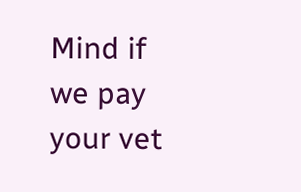Mind if we pay your vet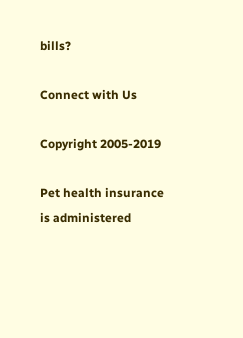bills?

Connect with Us

Copyright 2005-2019

Pet health insurance is administered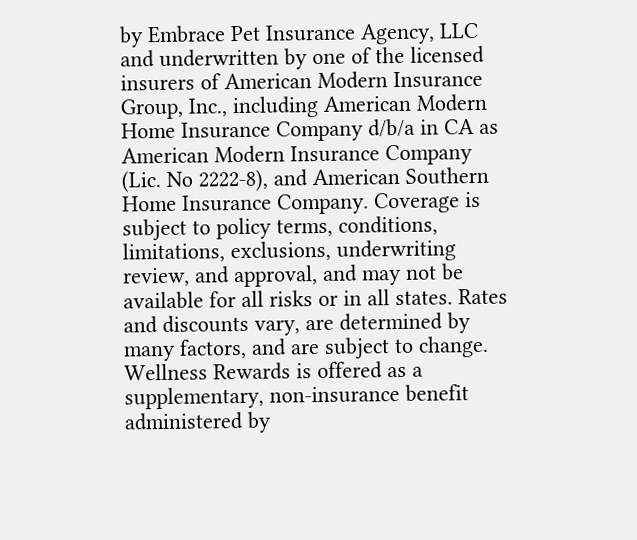by Embrace Pet Insurance Agency, LLC and underwritten by one of the licensed insurers of American Modern Insurance Group, Inc., including American Modern Home Insurance Company d/b/a in CA as American Modern Insurance Company (Lic. No 2222-8), and American Southern Home Insurance Company. Coverage is subject to policy terms, conditions, limitations, exclusions, underwriting review, and approval, and may not be available for all risks or in all states. Rates and discounts vary, are determined by many factors, and are subject to change. Wellness Rewards is offered as a supplementary, non-insurance benefit administered by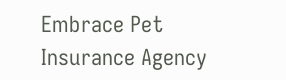Embrace Pet Insurance Agency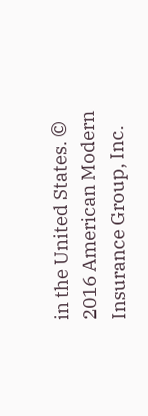in the United States. © 2016 American Modern Insurance Group, Inc.